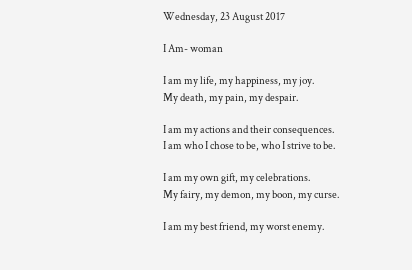Wednesday, 23 August 2017

I Am- woman

I am my life, my happiness, my joy.
My death, my pain, my despair.

I am my actions and their consequences.
I am who I chose to be, who I strive to be.

I am my own gift, my celebrations.
My fairy, my demon, my boon, my curse.

I am my best friend, my worst enemy.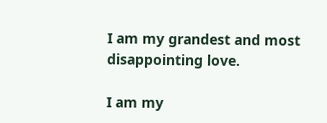I am my grandest and most disappointing love.

I am my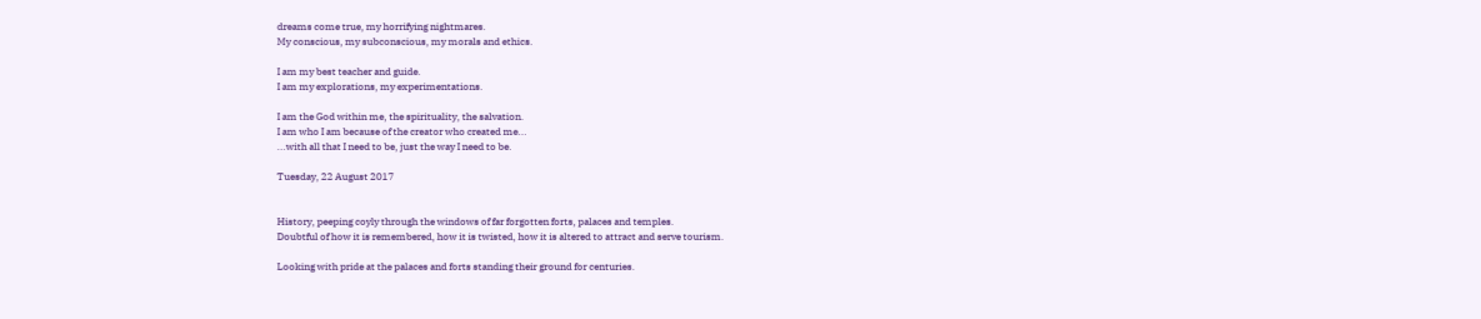dreams come true, my horrifying nightmares.
My conscious, my subconscious, my morals and ethics.

I am my best teacher and guide.
I am my explorations, my experimentations.

I am the God within me, the spirituality, the salvation.
I am who I am because of the creator who created me...
...with all that I need to be, just the way I need to be.

Tuesday, 22 August 2017


History, peeping coyly through the windows of far forgotten forts, palaces and temples.
Doubtful of how it is remembered, how it is twisted, how it is altered to attract and serve tourism.

Looking with pride at the palaces and forts standing their ground for centuries.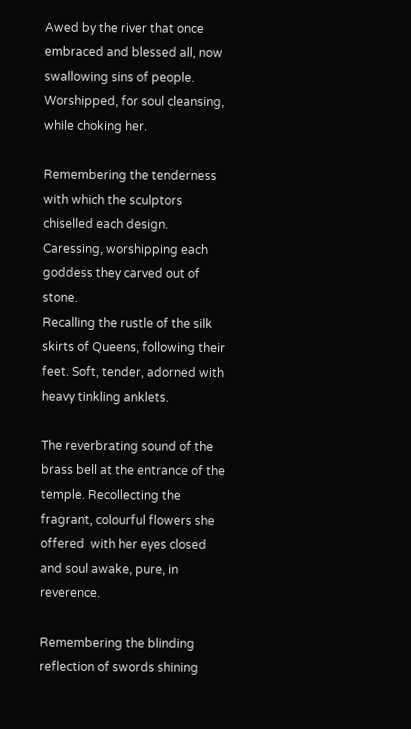Awed by the river that once embraced and blessed all, now swallowing sins of people. Worshipped, for soul cleansing, while choking her.

Remembering the tenderness with which the sculptors chiselled each design. Caressing, worshipping each goddess they carved out of stone.
Recalling the rustle of the silk skirts of Queens, following their feet. Soft, tender, adorned with heavy tinkling anklets.

The reverbrating sound of the brass bell at the entrance of the temple. Recollecting the fragrant, colourful flowers she offered  with her eyes closed and soul awake, pure, in reverence.

Remembering the blinding reflection of swords shining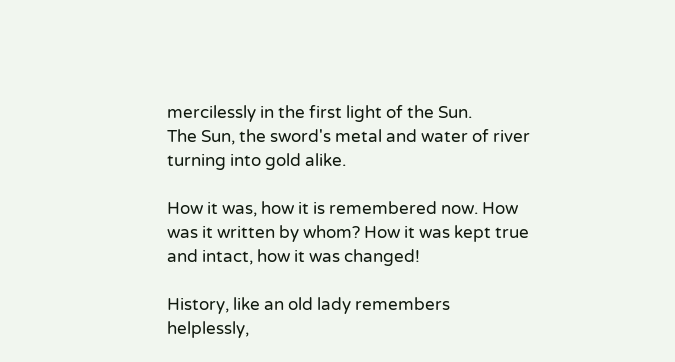mercilessly in the first light of the Sun.
The Sun, the sword's metal and water of river turning into gold alike.

How it was, how it is remembered now. How was it written by whom? How it was kept true and intact, how it was changed!

History, like an old lady remembers helplessly,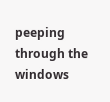peeping through the windows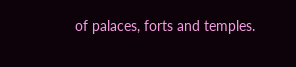of palaces, forts and temples.